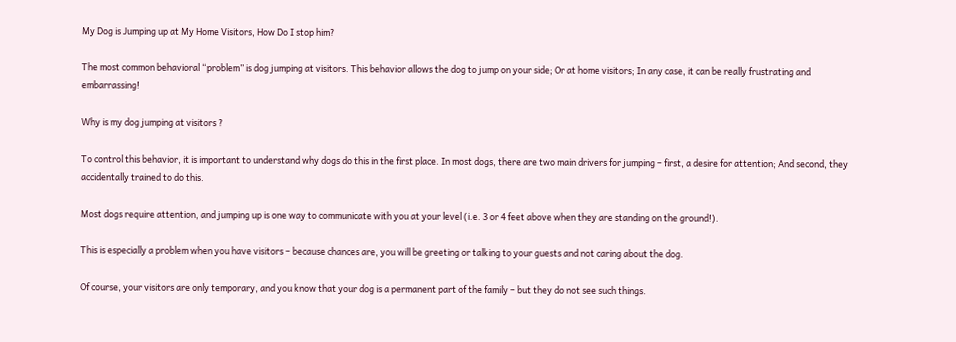My Dog is Jumping up at My Home Visitors, How Do I stop him?

The most common behavioral “problem” is dog jumping at visitors. This behavior allows the dog to jump on your side; Or at home visitors; In any case, it can be really frustrating and embarrassing!

Why is my dog jumping at visitors ?

To control this behavior, it is important to understand why dogs do this in the first place. In most dogs, there are two main drivers for jumping – first, a desire for attention; And second, they accidentally trained to do this.

Most dogs require attention, and jumping up is one way to communicate with you at your level (i.e. 3 or 4 feet above when they are standing on the ground!).

This is especially a problem when you have visitors – because chances are, you will be greeting or talking to your guests and not caring about the dog.

Of course, your visitors are only temporary, and you know that your dog is a permanent part of the family – but they do not see such things.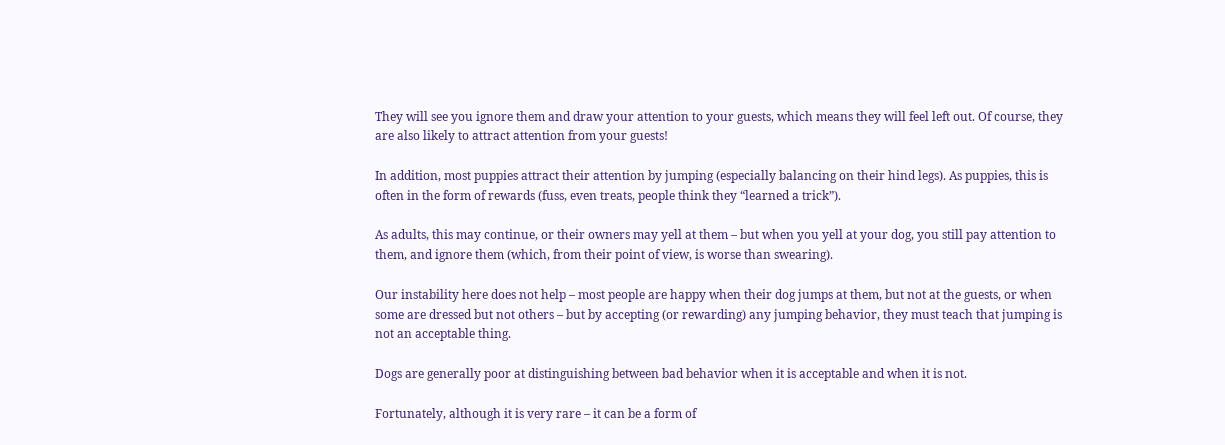They will see you ignore them and draw your attention to your guests, which means they will feel left out. Of course, they are also likely to attract attention from your guests!

In addition, most puppies attract their attention by jumping (especially balancing on their hind legs). As puppies, this is often in the form of rewards (fuss, even treats, people think they “learned a trick”).

As adults, this may continue, or their owners may yell at them – but when you yell at your dog, you still pay attention to them, and ignore them (which, from their point of view, is worse than swearing).

Our instability here does not help – most people are happy when their dog jumps at them, but not at the guests, or when some are dressed but not others – but by accepting (or rewarding) any jumping behavior, they must teach that jumping is not an acceptable thing.

Dogs are generally poor at distinguishing between bad behavior when it is acceptable and when it is not.

Fortunately, although it is very rare – it can be a form of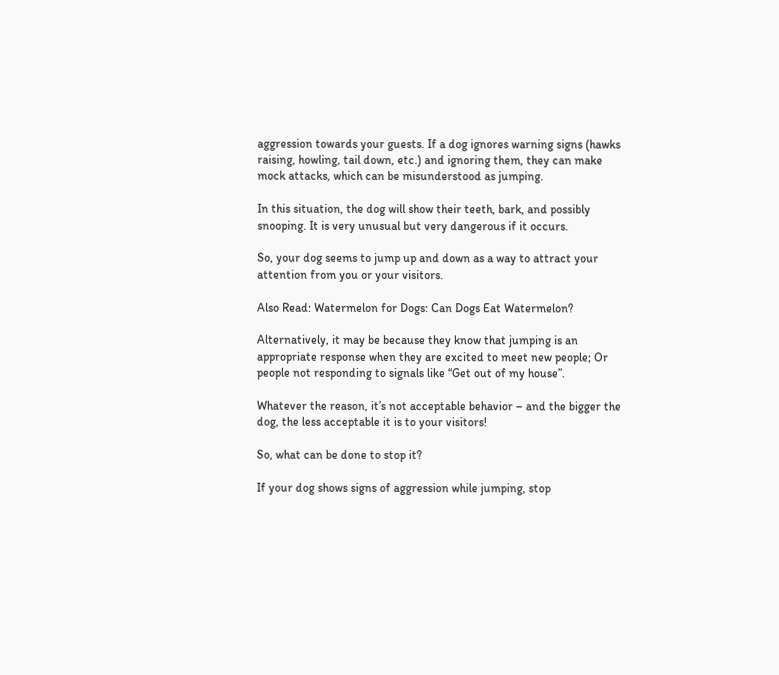aggression towards your guests. If a dog ignores warning signs (hawks raising, howling, tail down, etc.) and ignoring them, they can make mock attacks, which can be misunderstood as jumping.

In this situation, the dog will show their teeth, bark, and possibly snooping. It is very unusual but very dangerous if it occurs.

So, your dog seems to jump up and down as a way to attract your attention from you or your visitors.

Also Read: Watermelon for Dogs: Can Dogs Eat Watermelon?

Alternatively, it may be because they know that jumping is an appropriate response when they are excited to meet new people; Or people not responding to signals like “Get out of my house”.

Whatever the reason, it’s not acceptable behavior – and the bigger the dog, the less acceptable it is to your visitors!

So, what can be done to stop it?

If your dog shows signs of aggression while jumping, stop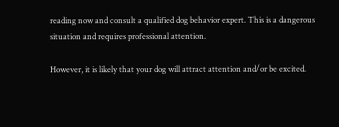reading now and consult a qualified dog behavior expert. This is a dangerous situation and requires professional attention.

However, it is likely that your dog will attract attention and/or be excited.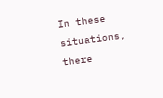In these situations, there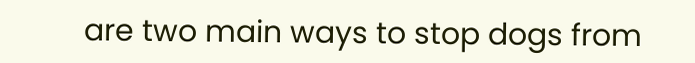are two main ways to stop dogs from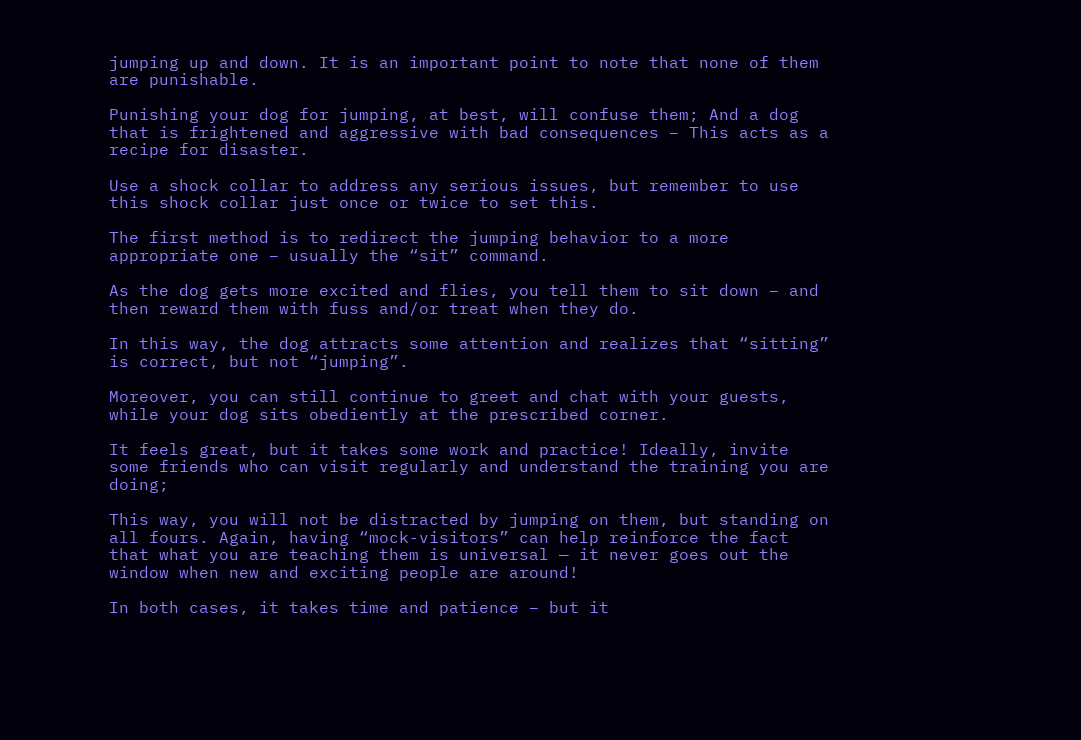jumping up and down. It is an important point to note that none of them are punishable.

Punishing your dog for jumping, at best, will confuse them; And a dog that is frightened and aggressive with bad consequences – This acts as a recipe for disaster.

Use a shock collar to address any serious issues, but remember to use this shock collar just once or twice to set this.

The first method is to redirect the jumping behavior to a more appropriate one – usually the “sit” command.

As the dog gets more excited and flies, you tell them to sit down – and then reward them with fuss and/or treat when they do.

In this way, the dog attracts some attention and realizes that “sitting” is correct, but not “jumping”.

Moreover, you can still continue to greet and chat with your guests, while your dog sits obediently at the prescribed corner.

It feels great, but it takes some work and practice! Ideally, invite some friends who can visit regularly and understand the training you are doing;

This way, you will not be distracted by jumping on them, but standing on all fours. Again, having “mock-visitors” can help reinforce the fact that what you are teaching them is universal — it never goes out the window when new and exciting people are around!

In both cases, it takes time and patience – but it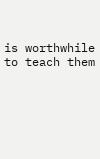is worthwhile to teach them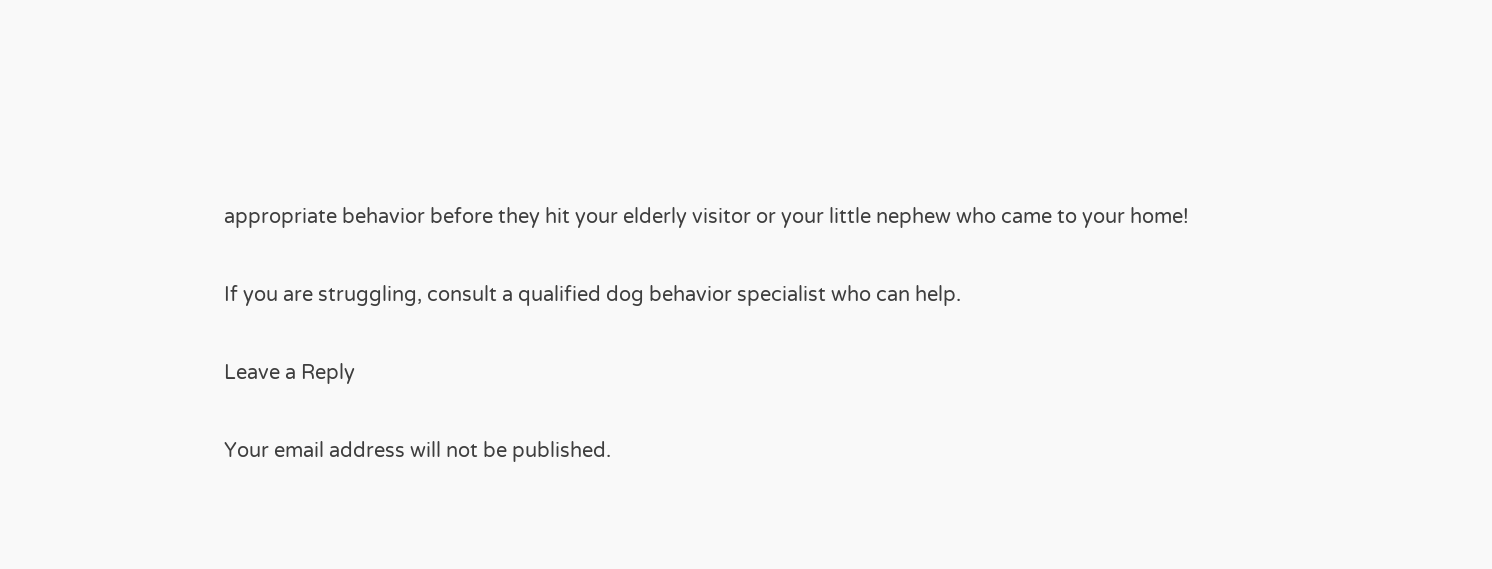appropriate behavior before they hit your elderly visitor or your little nephew who came to your home!

If you are struggling, consult a qualified dog behavior specialist who can help.

Leave a Reply

Your email address will not be published.